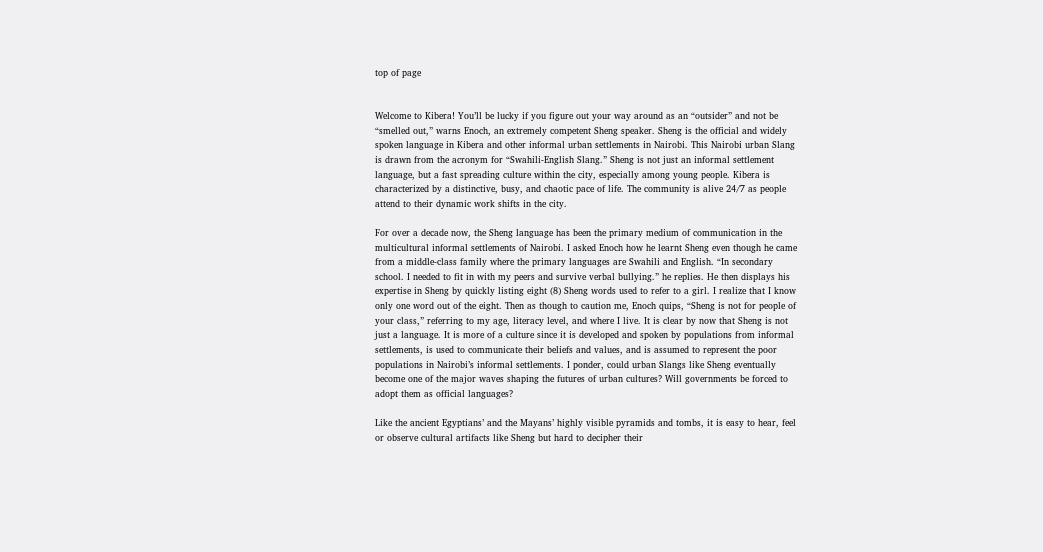top of page


Welcome to Kibera! You’ll be lucky if you figure out your way around as an “outsider” and not be “smelled out,” warns Enoch, an extremely competent Sheng speaker. Sheng is the official and widely spoken language in Kibera and other informal urban settlements in Nairobi. This Nairobi urban Slang is drawn from the acronym for “Swahili-English Slang.” Sheng is not just an informal settlement language, but a fast spreading culture within the city, especially among young people. Kibera is characterized by a distinctive, busy, and chaotic pace of life. The community is alive 24/7 as people attend to their dynamic work shifts in the city.

For over a decade now, the Sheng language has been the primary medium of communication in the multicultural informal settlements of Nairobi. I asked Enoch how he learnt Sheng even though he came from a middle-class family where the primary languages are Swahili and English. “In secondary school. I needed to fit in with my peers and survive verbal bullying.” he replies. He then displays his expertise in Sheng by quickly listing eight (8) Sheng words used to refer to a girl. I realize that I know only one word out of the eight. Then as though to caution me, Enoch quips, “Sheng is not for people of your class,” referring to my age, literacy level, and where I live. It is clear by now that Sheng is not just a language. It is more of a culture since it is developed and spoken by populations from informal settlements, is used to communicate their beliefs and values, and is assumed to represent the poor populations in Nairobi’s informal settlements. I ponder, could urban Slangs like Sheng eventually become one of the major waves shaping the futures of urban cultures? Will governments be forced to adopt them as official languages?

Like the ancient Egyptians’ and the Mayans’ highly visible pyramids and tombs, it is easy to hear, feel or observe cultural artifacts like Sheng but hard to decipher their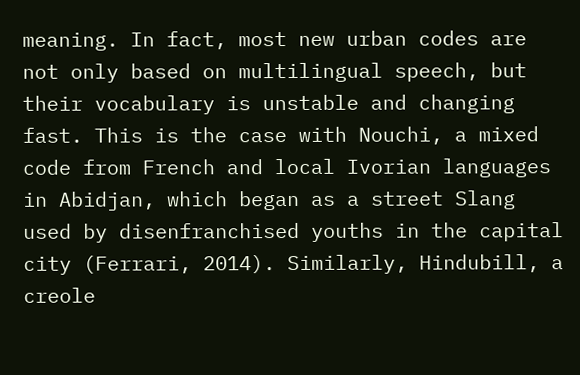meaning. In fact, most new urban codes are not only based on multilingual speech, but their vocabulary is unstable and changing fast. This is the case with Nouchi, a mixed code from French and local Ivorian languages in Abidjan, which began as a street Slang used by disenfranchised youths in the capital city (Ferrari, 2014). Similarly, Hindubill, a creole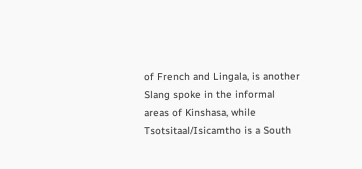of French and Lingala, is another Slang spoke in the informal areas of Kinshasa, while Tsotsitaal/Isicamtho is a South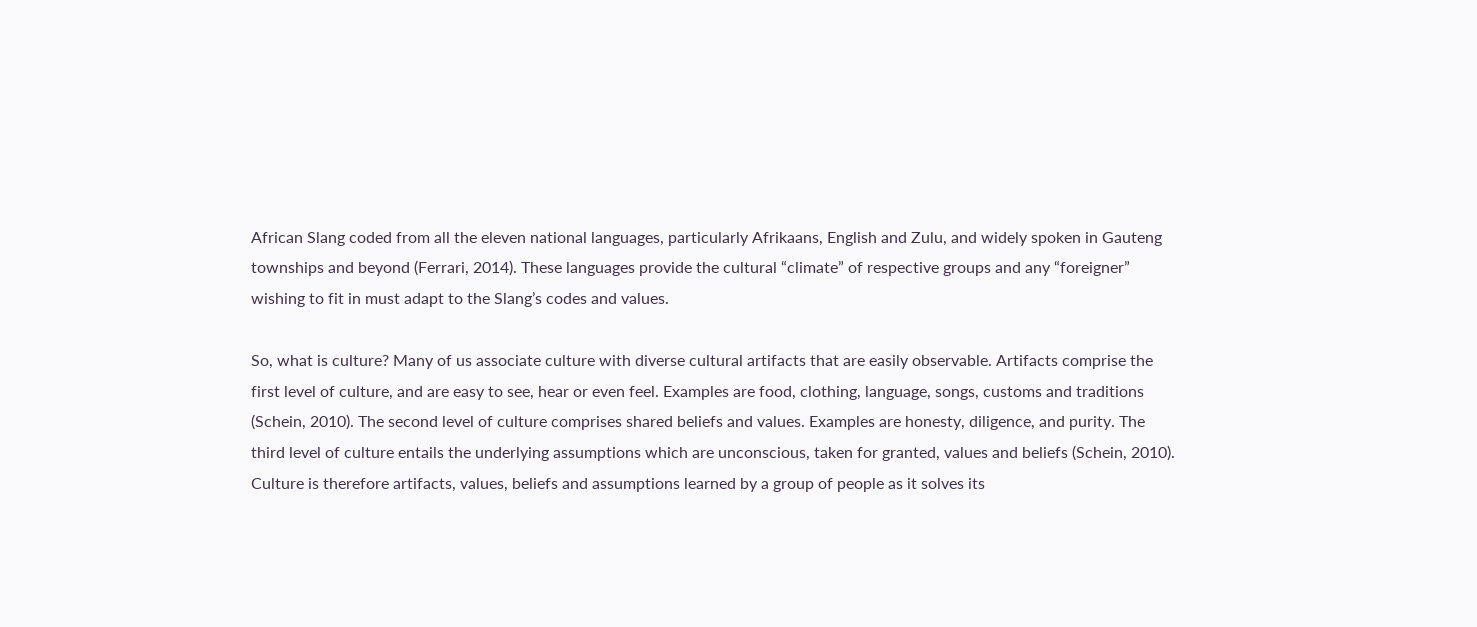African Slang coded from all the eleven national languages, particularly Afrikaans, English and Zulu, and widely spoken in Gauteng townships and beyond (Ferrari, 2014). These languages provide the cultural “climate” of respective groups and any “foreigner” wishing to fit in must adapt to the Slang’s codes and values.

So, what is culture? Many of us associate culture with diverse cultural artifacts that are easily observable. Artifacts comprise the first level of culture, and are easy to see, hear or even feel. Examples are food, clothing, language, songs, customs and traditions (Schein, 2010). The second level of culture comprises shared beliefs and values. Examples are honesty, diligence, and purity. The third level of culture entails the underlying assumptions which are unconscious, taken for granted, values and beliefs (Schein, 2010). Culture is therefore artifacts, values, beliefs and assumptions learned by a group of people as it solves its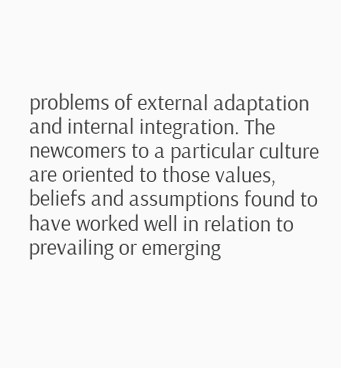problems of external adaptation and internal integration. The newcomers to a particular culture are oriented to those values, beliefs and assumptions found to have worked well in relation to prevailing or emerging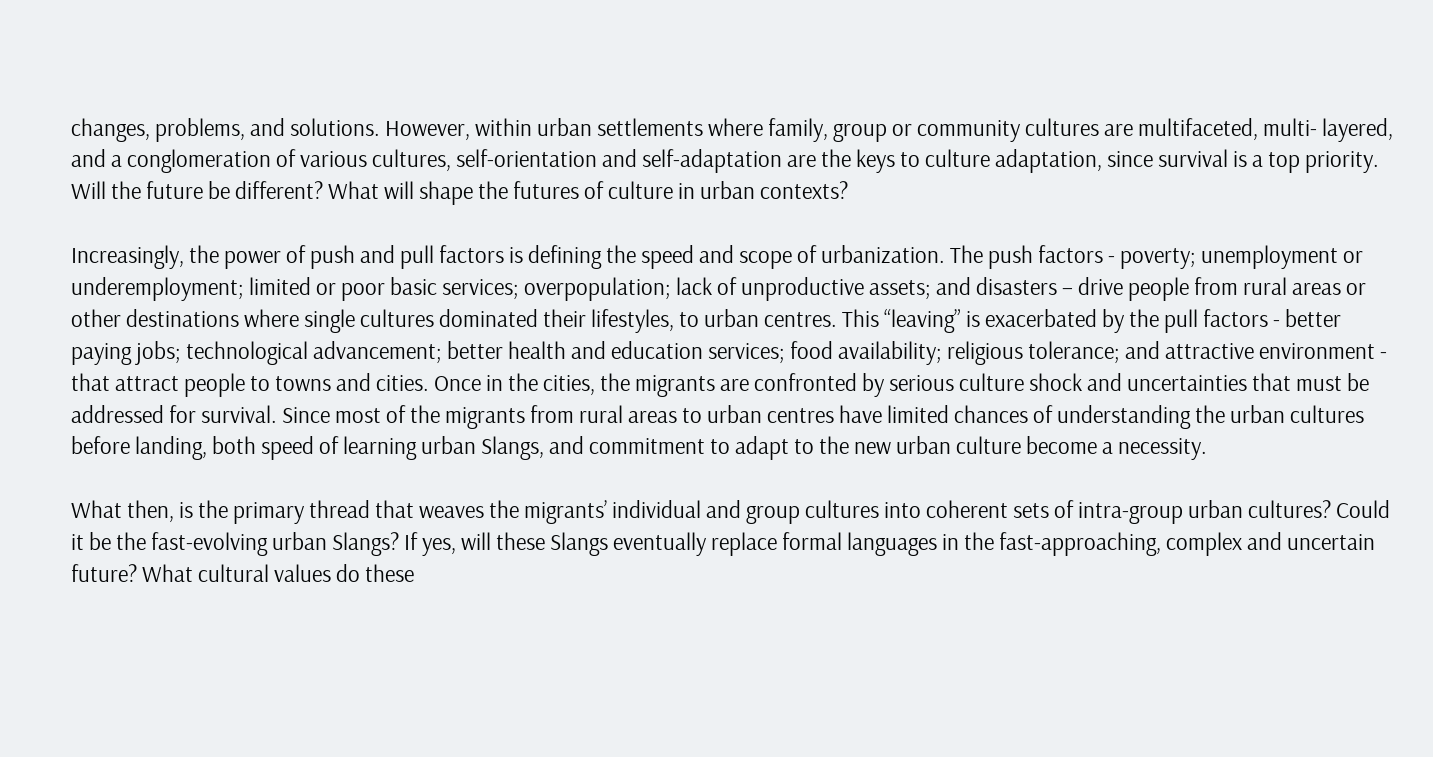changes, problems, and solutions. However, within urban settlements where family, group or community cultures are multifaceted, multi- layered, and a conglomeration of various cultures, self-orientation and self-adaptation are the keys to culture adaptation, since survival is a top priority. Will the future be different? What will shape the futures of culture in urban contexts?

Increasingly, the power of push and pull factors is defining the speed and scope of urbanization. The push factors - poverty; unemployment or underemployment; limited or poor basic services; overpopulation; lack of unproductive assets; and disasters – drive people from rural areas or other destinations where single cultures dominated their lifestyles, to urban centres. This “leaving” is exacerbated by the pull factors - better paying jobs; technological advancement; better health and education services; food availability; religious tolerance; and attractive environment - that attract people to towns and cities. Once in the cities, the migrants are confronted by serious culture shock and uncertainties that must be addressed for survival. Since most of the migrants from rural areas to urban centres have limited chances of understanding the urban cultures before landing, both speed of learning urban Slangs, and commitment to adapt to the new urban culture become a necessity.

What then, is the primary thread that weaves the migrants’ individual and group cultures into coherent sets of intra-group urban cultures? Could it be the fast-evolving urban Slangs? If yes, will these Slangs eventually replace formal languages in the fast-approaching, complex and uncertain future? What cultural values do these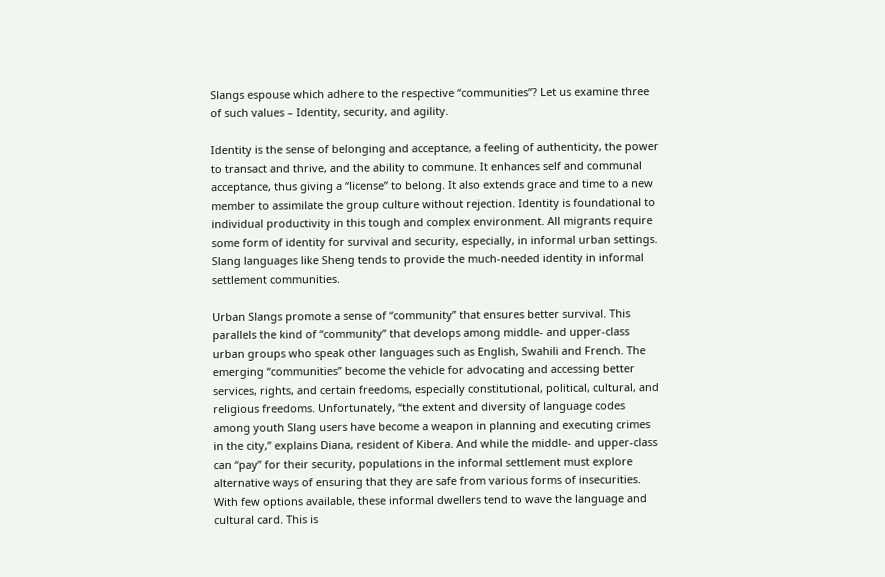Slangs espouse which adhere to the respective “communities”? Let us examine three of such values – Identity, security, and agility.

Identity is the sense of belonging and acceptance, a feeling of authenticity, the power to transact and thrive, and the ability to commune. It enhances self and communal acceptance, thus giving a “license” to belong. It also extends grace and time to a new member to assimilate the group culture without rejection. Identity is foundational to individual productivity in this tough and complex environment. All migrants require some form of identity for survival and security, especially, in informal urban settings. Slang languages like Sheng tends to provide the much-needed identity in informal settlement communities.

Urban Slangs promote a sense of “community” that ensures better survival. This parallels the kind of “community” that develops among middle- and upper-class urban groups who speak other languages such as English, Swahili and French. The emerging “communities” become the vehicle for advocating and accessing better services, rights, and certain freedoms, especially constitutional, political, cultural, and religious freedoms. Unfortunately, “the extent and diversity of language codes among youth Slang users have become a weapon in planning and executing crimes in the city,” explains Diana, resident of Kibera. And while the middle- and upper-class can “pay” for their security, populations in the informal settlement must explore alternative ways of ensuring that they are safe from various forms of insecurities. With few options available, these informal dwellers tend to wave the language and cultural card. This is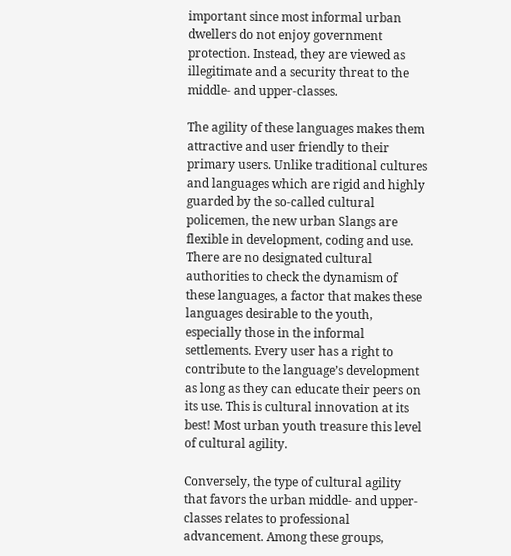important since most informal urban dwellers do not enjoy government protection. Instead, they are viewed as illegitimate and a security threat to the middle- and upper-classes.

The agility of these languages makes them attractive and user friendly to their primary users. Unlike traditional cultures and languages which are rigid and highly guarded by the so-called cultural policemen, the new urban Slangs are flexible in development, coding and use. There are no designated cultural authorities to check the dynamism of these languages, a factor that makes these languages desirable to the youth, especially those in the informal settlements. Every user has a right to contribute to the language’s development as long as they can educate their peers on its use. This is cultural innovation at its best! Most urban youth treasure this level of cultural agility.

Conversely, the type of cultural agility that favors the urban middle- and upper-classes relates to professional advancement. Among these groups,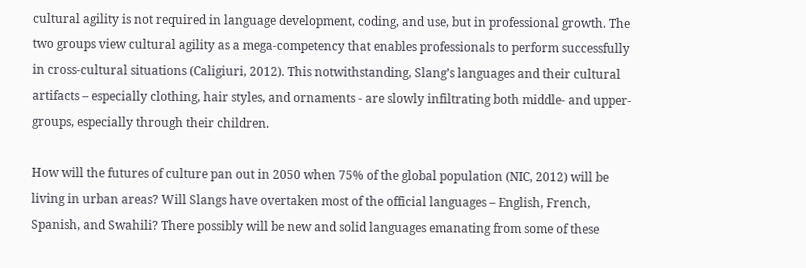cultural agility is not required in language development, coding, and use, but in professional growth. The two groups view cultural agility as a mega-competency that enables professionals to perform successfully in cross-cultural situations (Caligiuri, 2012). This notwithstanding, Slang’s languages and their cultural artifacts – especially clothing, hair styles, and ornaments - are slowly infiltrating both middle- and upper-groups, especially through their children.

How will the futures of culture pan out in 2050 when 75% of the global population (NIC, 2012) will be living in urban areas? Will Slangs have overtaken most of the official languages – English, French, Spanish, and Swahili? There possibly will be new and solid languages emanating from some of these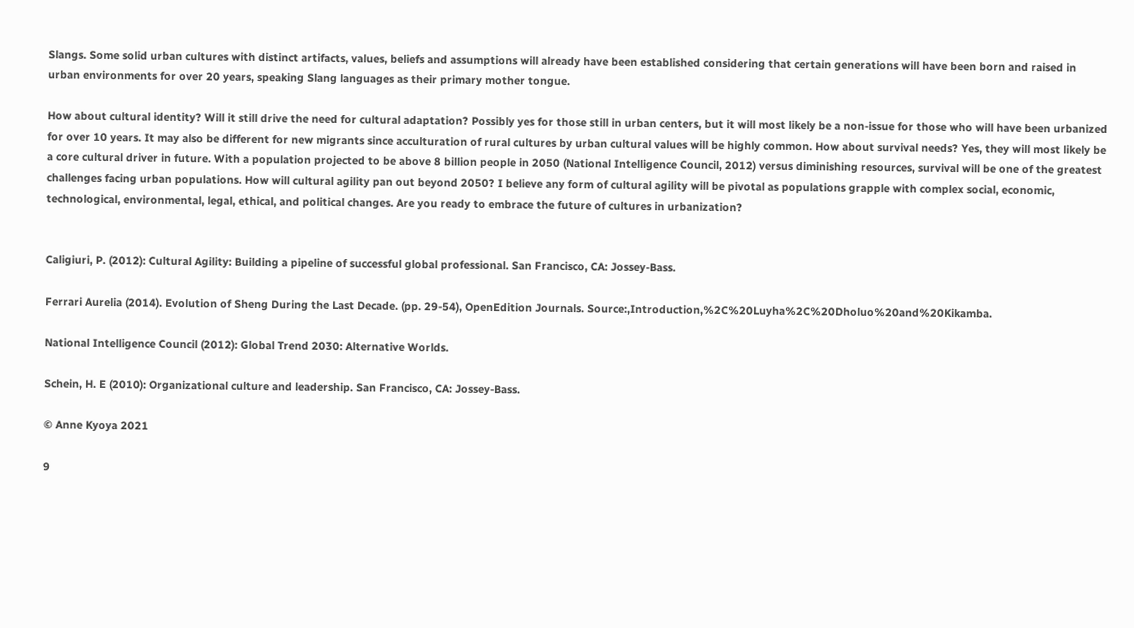Slangs. Some solid urban cultures with distinct artifacts, values, beliefs and assumptions will already have been established considering that certain generations will have been born and raised in urban environments for over 20 years, speaking Slang languages as their primary mother tongue.

How about cultural identity? Will it still drive the need for cultural adaptation? Possibly yes for those still in urban centers, but it will most likely be a non-issue for those who will have been urbanized for over 10 years. It may also be different for new migrants since acculturation of rural cultures by urban cultural values will be highly common. How about survival needs? Yes, they will most likely be a core cultural driver in future. With a population projected to be above 8 billion people in 2050 (National Intelligence Council, 2012) versus diminishing resources, survival will be one of the greatest challenges facing urban populations. How will cultural agility pan out beyond 2050? I believe any form of cultural agility will be pivotal as populations grapple with complex social, economic, technological, environmental, legal, ethical, and political changes. Are you ready to embrace the future of cultures in urbanization?


Caligiuri, P. (2012): Cultural Agility: Building a pipeline of successful global professional. San Francisco, CA: Jossey-Bass.

Ferrari Aurelia (2014). Evolution of Sheng During the Last Decade. (pp. 29-54), OpenEdition Journals. Source:,Introduction,%2C%20Luyha%2C%20Dholuo%20and%20Kikamba.

National Intelligence Council (2012): Global Trend 2030: Alternative Worlds.

Schein, H. E (2010): Organizational culture and leadership. San Francisco, CA: Jossey-Bass.

© Anne Kyoya 2021

9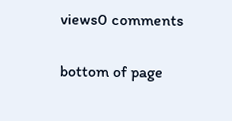views0 comments


bottom of page